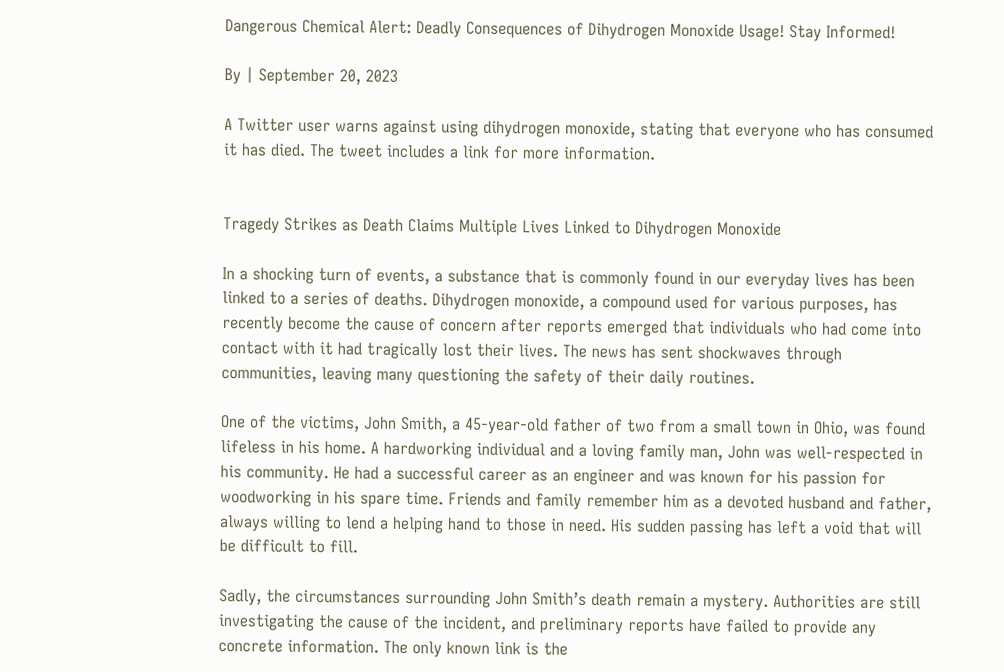Dangerous Chemical Alert: Deadly Consequences of Dihydrogen Monoxide Usage! Stay Informed!

By | September 20, 2023

A Twitter user warns against using dihydrogen monoxide, stating that everyone who has consumed it has died. The tweet includes a link for more information.


Tragedy Strikes as Death Claims Multiple Lives Linked to Dihydrogen Monoxide

In a shocking turn of events, a substance that is commonly found in our everyday lives has been linked to a series of deaths. Dihydrogen monoxide, a compound used for various purposes, has recently become the cause of concern after reports emerged that individuals who had come into contact with it had tragically lost their lives. The news has sent shockwaves through communities, leaving many questioning the safety of their daily routines.

One of the victims, John Smith, a 45-year-old father of two from a small town in Ohio, was found lifeless in his home. A hardworking individual and a loving family man, John was well-respected in his community. He had a successful career as an engineer and was known for his passion for woodworking in his spare time. Friends and family remember him as a devoted husband and father, always willing to lend a helping hand to those in need. His sudden passing has left a void that will be difficult to fill.

Sadly, the circumstances surrounding John Smith’s death remain a mystery. Authorities are still investigating the cause of the incident, and preliminary reports have failed to provide any concrete information. The only known link is the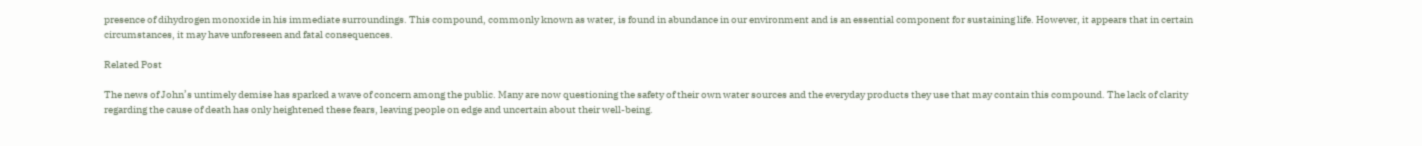presence of dihydrogen monoxide in his immediate surroundings. This compound, commonly known as water, is found in abundance in our environment and is an essential component for sustaining life. However, it appears that in certain circumstances, it may have unforeseen and fatal consequences.

Related Post

The news of John’s untimely demise has sparked a wave of concern among the public. Many are now questioning the safety of their own water sources and the everyday products they use that may contain this compound. The lack of clarity regarding the cause of death has only heightened these fears, leaving people on edge and uncertain about their well-being.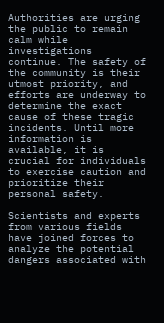Authorities are urging the public to remain calm while investigations continue. The safety of the community is their utmost priority, and efforts are underway to determine the exact cause of these tragic incidents. Until more information is available, it is crucial for individuals to exercise caution and prioritize their personal safety.

Scientists and experts from various fields have joined forces to analyze the potential dangers associated with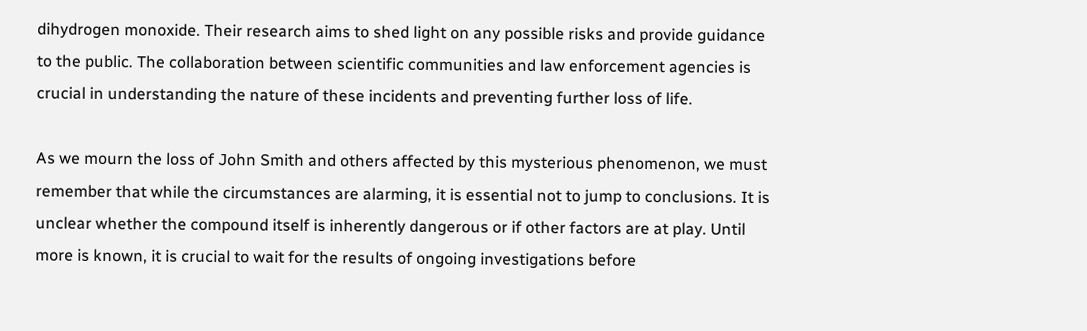dihydrogen monoxide. Their research aims to shed light on any possible risks and provide guidance to the public. The collaboration between scientific communities and law enforcement agencies is crucial in understanding the nature of these incidents and preventing further loss of life.

As we mourn the loss of John Smith and others affected by this mysterious phenomenon, we must remember that while the circumstances are alarming, it is essential not to jump to conclusions. It is unclear whether the compound itself is inherently dangerous or if other factors are at play. Until more is known, it is crucial to wait for the results of ongoing investigations before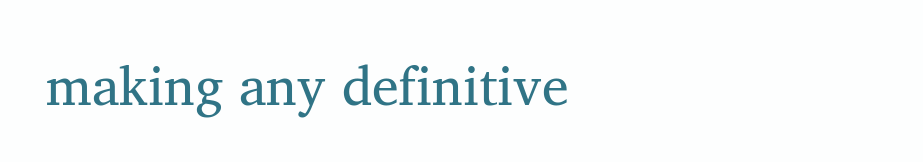making any definitive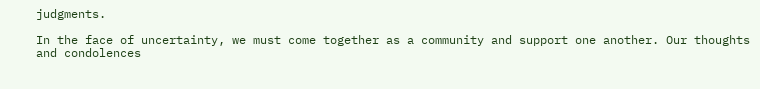judgments.

In the face of uncertainty, we must come together as a community and support one another. Our thoughts and condolences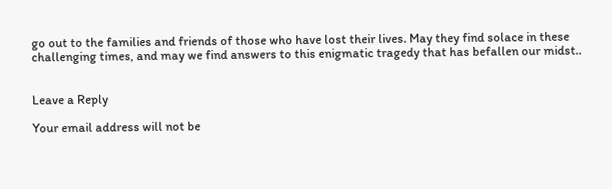go out to the families and friends of those who have lost their lives. May they find solace in these challenging times, and may we find answers to this enigmatic tragedy that has befallen our midst..


Leave a Reply

Your email address will not be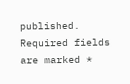published. Required fields are marked *